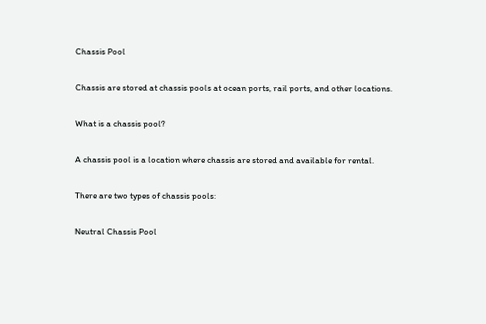Chassis Pool

Chassis are stored at chassis pools at ocean ports, rail ports, and other locations.

What is a chassis pool?

A chassis pool is a location where chassis are stored and available for rental.

There are two types of chassis pools:

Neutral Chassis Pool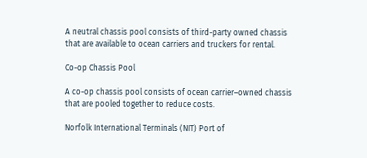A neutral chassis pool consists of third-party owned chassis that are available to ocean carriers and truckers for rental.

Co-op Chassis Pool

A co-op chassis pool consists of ocean carrier–owned chassis that are pooled together to reduce costs.

Norfolk International Terminals (NIT) Port of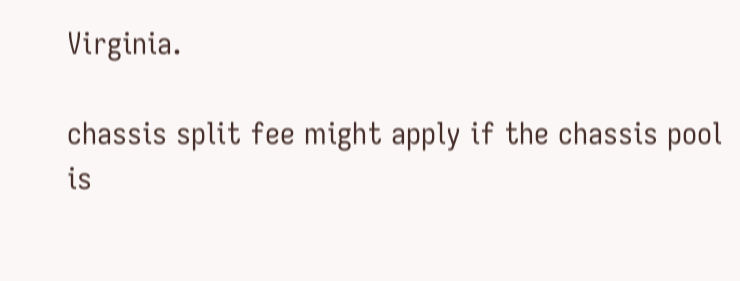Virginia.

chassis split fee might apply if the chassis pool is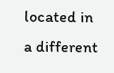located in a different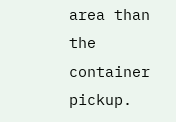area than the container pickup.